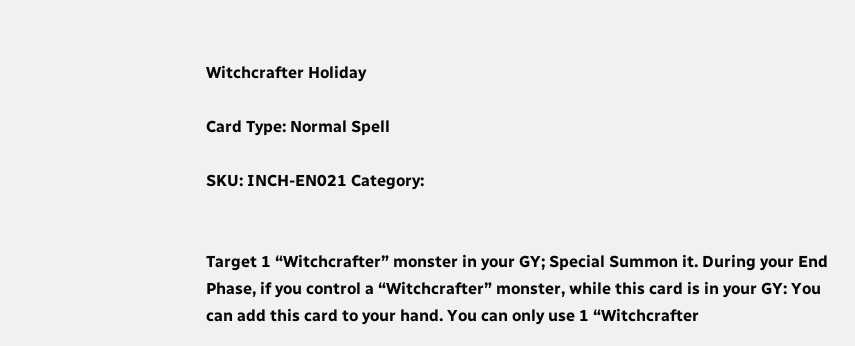Witchcrafter Holiday

Card Type: Normal Spell

SKU: INCH-EN021 Category:


Target 1 “Witchcrafter” monster in your GY; Special Summon it. During your End Phase, if you control a “Witchcrafter” monster, while this card is in your GY: You can add this card to your hand. You can only use 1 “Witchcrafter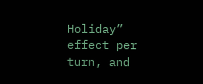Holiday” effect per turn, and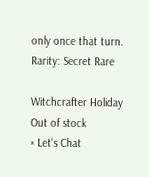only once that turn.
Rarity: Secret Rare

Witchcrafter Holiday
Out of stock
× Let's Chat